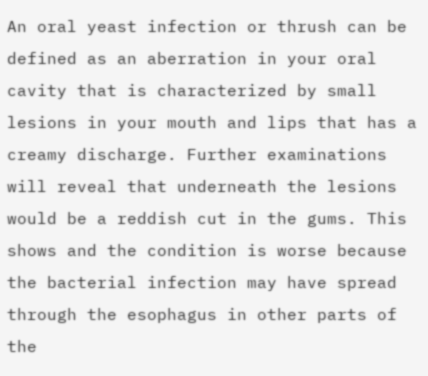An oral yeast infection or thrush can be defined as an aberration in your oral cavity that is characterized by small lesions in your mouth and lips that has a creamy discharge. Further examinations will reveal that underneath the lesions would be a reddish cut in the gums. This shows and the condition is worse because the bacterial infection may have spread through the esophagus in other parts of the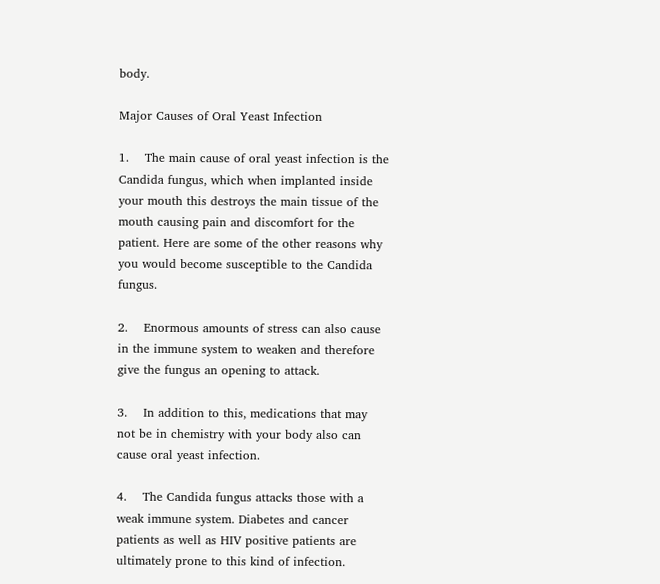body.

Major Causes of Oral Yeast Infection

1.    The main cause of oral yeast infection is the Candida fungus, which when implanted inside your mouth this destroys the main tissue of the mouth causing pain and discomfort for the patient. Here are some of the other reasons why you would become susceptible to the Candida fungus.

2.    Enormous amounts of stress can also cause in the immune system to weaken and therefore give the fungus an opening to attack.

3.    In addition to this, medications that may not be in chemistry with your body also can cause oral yeast infection.

4.    The Candida fungus attacks those with a weak immune system. Diabetes and cancer patients as well as HIV positive patients are ultimately prone to this kind of infection.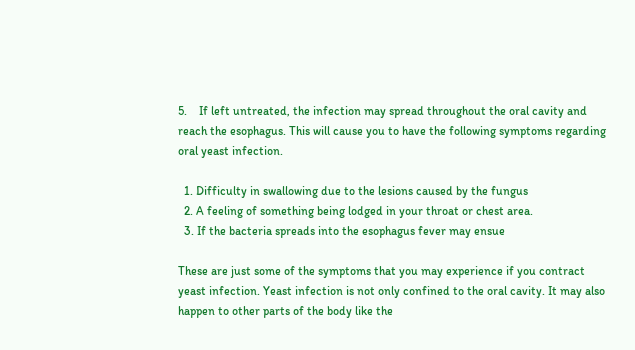5.    If left untreated, the infection may spread throughout the oral cavity and reach the esophagus. This will cause you to have the following symptoms regarding oral yeast infection.

  1. Difficulty in swallowing due to the lesions caused by the fungus
  2. A feeling of something being lodged in your throat or chest area.
  3. If the bacteria spreads into the esophagus fever may ensue

These are just some of the symptoms that you may experience if you contract yeast infection. Yeast infection is not only confined to the oral cavity. It may also happen to other parts of the body like the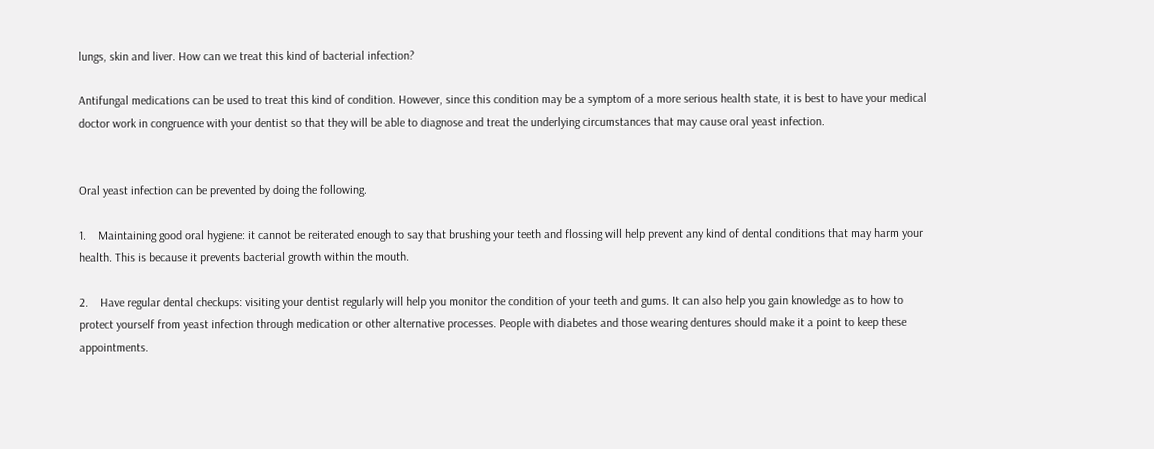lungs, skin and liver. How can we treat this kind of bacterial infection?

Antifungal medications can be used to treat this kind of condition. However, since this condition may be a symptom of a more serious health state, it is best to have your medical doctor work in congruence with your dentist so that they will be able to diagnose and treat the underlying circumstances that may cause oral yeast infection.


Oral yeast infection can be prevented by doing the following.

1.    Maintaining good oral hygiene: it cannot be reiterated enough to say that brushing your teeth and flossing will help prevent any kind of dental conditions that may harm your health. This is because it prevents bacterial growth within the mouth.

2.    Have regular dental checkups: visiting your dentist regularly will help you monitor the condition of your teeth and gums. It can also help you gain knowledge as to how to protect yourself from yeast infection through medication or other alternative processes. People with diabetes and those wearing dentures should make it a point to keep these appointments.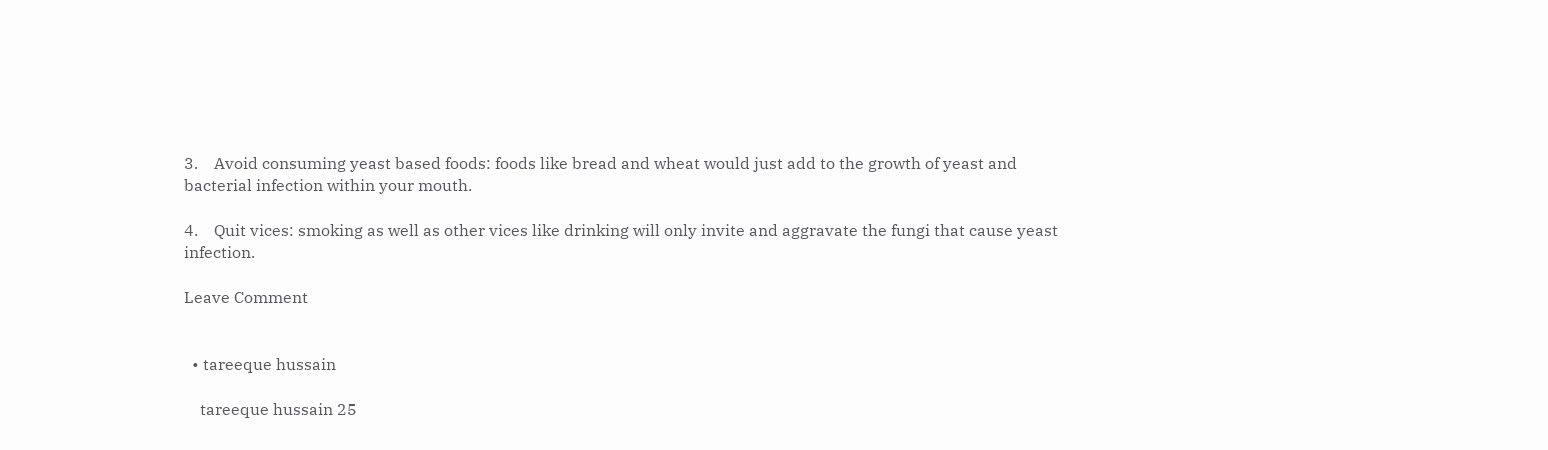3.    Avoid consuming yeast based foods: foods like bread and wheat would just add to the growth of yeast and bacterial infection within your mouth.

4.    Quit vices: smoking as well as other vices like drinking will only invite and aggravate the fungi that cause yeast infection.

Leave Comment


  • tareeque hussain

    tareeque hussain 25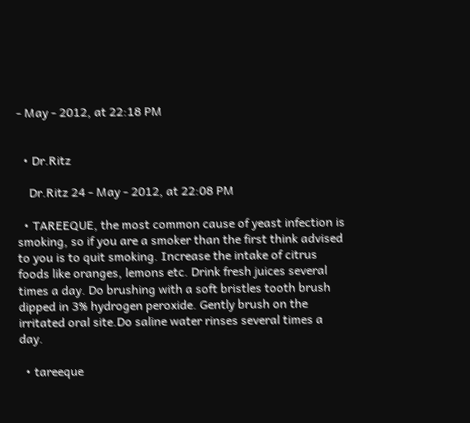- May - 2012, at 22:18 PM


  • Dr.Ritz

    Dr.Ritz 24 - May - 2012, at 22:08 PM

  • TAREEQUE, the most common cause of yeast infection is smoking, so if you are a smoker than the first think advised to you is to quit smoking. Increase the intake of citrus foods like oranges, lemons etc. Drink fresh juices several times a day. Do brushing with a soft bristles tooth brush dipped in 3% hydrogen peroxide. Gently brush on the irritated oral site.Do saline water rinses several times a day.

  • tareeque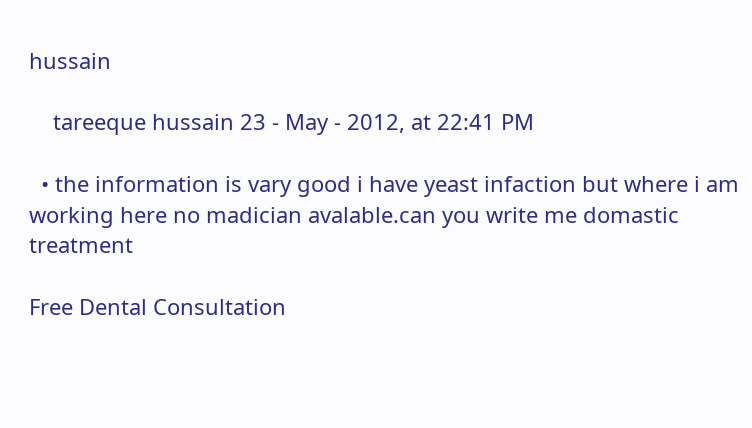hussain

    tareeque hussain 23 - May - 2012, at 22:41 PM

  • the information is vary good i have yeast infaction but where i am working here no madician avalable.can you write me domastic treatment

Free Dental Consultation